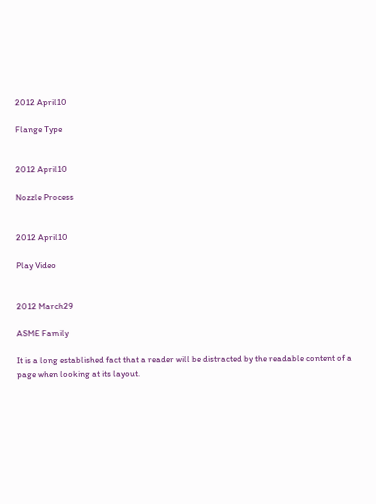2012 April10

Flange Type


2012 April10

Nozzle Process


2012 April10

Play Video


2012 March29

ASME Family

It is a long established fact that a reader will be distracted by the readable content of a page when looking at its layout.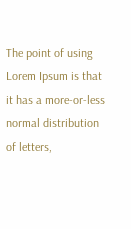The point of using Lorem Ipsum is that it has a more-or-less normal distribution of letters,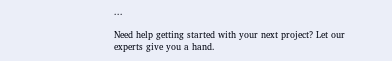...

Need help getting started with your next project? Let our experts give you a hand.